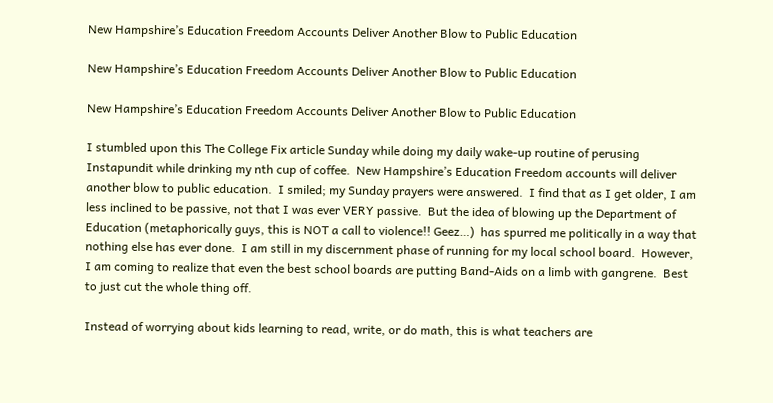New Hampshire’s Education Freedom Accounts Deliver Another Blow to Public Education

New Hampshire’s Education Freedom Accounts Deliver Another Blow to Public Education

New Hampshire’s Education Freedom Accounts Deliver Another Blow to Public Education

I stumbled upon this The College Fix article Sunday while doing my daily wake-up routine of perusing Instapundit while drinking my nth cup of coffee.  New Hampshire’s Education Freedom accounts will deliver another blow to public education.  I smiled; my Sunday prayers were answered.  I find that as I get older, I am less inclined to be passive, not that I was ever VERY passive.  But the idea of blowing up the Department of Education (metaphorically guys, this is NOT a call to violence!! Geez…)  has spurred me politically in a way that nothing else has ever done.  I am still in my discernment phase of running for my local school board.  However, I am coming to realize that even the best school boards are putting Band-Aids on a limb with gangrene.  Best to just cut the whole thing off.

Instead of worrying about kids learning to read, write, or do math, this is what teachers are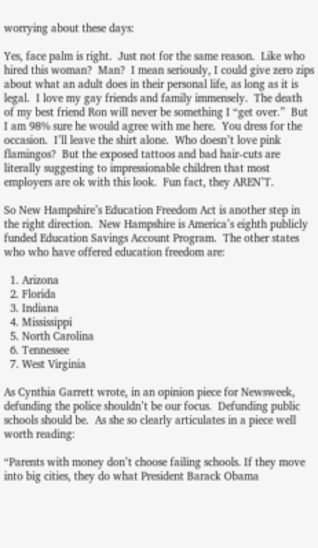worrying about these days:

Yes, face palm is right.  Just not for the same reason.  Like who hired this woman?  Man?  I mean seriously, I could give zero zips about what an adult does in their personal life, as long as it is legal.  I love my gay friends and family immensely.  The death of my best friend Ron will never be something I “get over.”  But I am 98% sure he would agree with me here.  You dress for the occasion.  I’ll leave the shirt alone.  Who doesn’t love pink flamingos?  But the exposed tattoos and bad hair-cuts are literally suggesting to impressionable children that most employers are ok with this look.  Fun fact, they AREN’T.

So New Hampshire’s Education Freedom Act is another step in the right direction.  New Hampshire is America’s eighth publicly funded Education Savings Account Program.  The other states who who have offered education freedom are:

  1. Arizona
  2. Florida
  3. Indiana
  4. Mississippi
  5. North Carolina
  6. Tennessee
  7. West Virginia

As Cynthia Garrett wrote, in an opinion piece for Newsweek, defunding the police shouldn’t be our focus.  Defunding public schools should be.  As she so clearly articulates in a piece well worth reading:

“Parents with money don’t choose failing schools. If they move into big cities, they do what President Barack Obama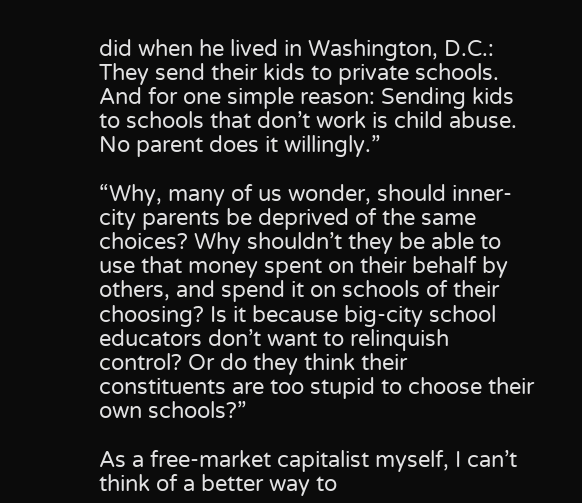did when he lived in Washington, D.C.: They send their kids to private schools. And for one simple reason: Sending kids to schools that don’t work is child abuse. No parent does it willingly.”

“Why, many of us wonder, should inner-city parents be deprived of the same choices? Why shouldn’t they be able to use that money spent on their behalf by others, and spend it on schools of their choosing? Is it because big-city school educators don’t want to relinquish control? Or do they think their constituents are too stupid to choose their own schools?”

As a free-market capitalist myself, I can’t think of a better way to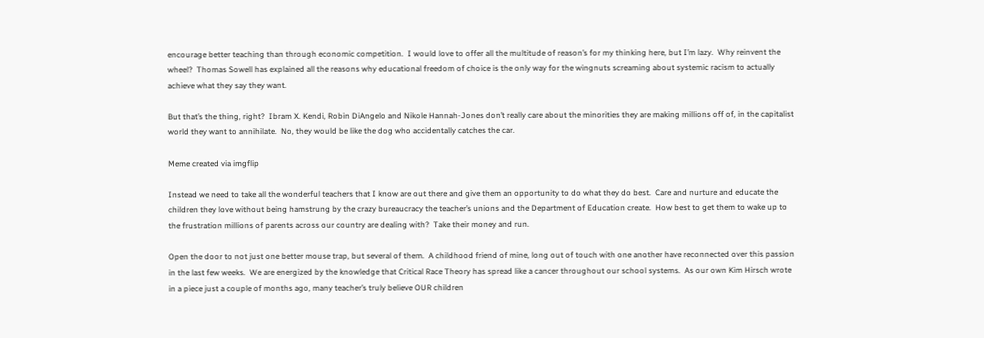encourage better teaching than through economic competition.  I would love to offer all the multitude of reason’s for my thinking here, but I’m lazy.  Why reinvent the wheel?  Thomas Sowell has explained all the reasons why educational freedom of choice is the only way for the wingnuts screaming about systemic racism to actually achieve what they say they want.

But that’s the thing, right?  Ibram X. Kendi, Robin DiAngelo and Nikole Hannah-Jones don’t really care about the minorities they are making millions off of, in the capitalist world they want to annihilate.  No, they would be like the dog who accidentally catches the car.

Meme created via imgflip

Instead we need to take all the wonderful teachers that I know are out there and give them an opportunity to do what they do best.  Care and nurture and educate the children they love without being hamstrung by the crazy bureaucracy the teacher’s unions and the Department of Education create.  How best to get them to wake up to the frustration millions of parents across our country are dealing with?  Take their money and run.

Open the door to not just one better mouse trap, but several of them.  A childhood friend of mine, long out of touch with one another have reconnected over this passion in the last few weeks.  We are energized by the knowledge that Critical Race Theory has spread like a cancer throughout our school systems.  As our own Kim Hirsch wrote in a piece just a couple of months ago, many teacher’s truly believe OUR children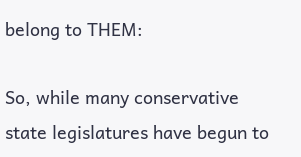belong to THEM:

So, while many conservative state legislatures have begun to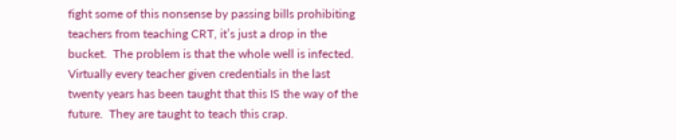fight some of this nonsense by passing bills prohibiting teachers from teaching CRT, it’s just a drop in the bucket.  The problem is that the whole well is infected.  Virtually every teacher given credentials in the last twenty years has been taught that this IS the way of the future.  They are taught to teach this crap.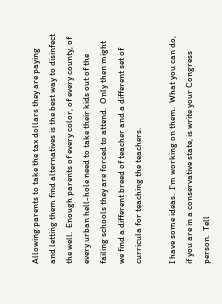Allowing parents to take the tax dollars they are paying and letting them find alternatives is the best way to disinfect the well.  Enough parents of every color, of every county, of every urban hell-hole need to take their kids out of the failing schools they are forced to attend.  Only then might we find a different breed of teacher and a different set of curricula for teaching the teachers.

I have some ideas.  I’m working on them.  What you can do, if you are in a conservative state, is write your Congress person.  Tell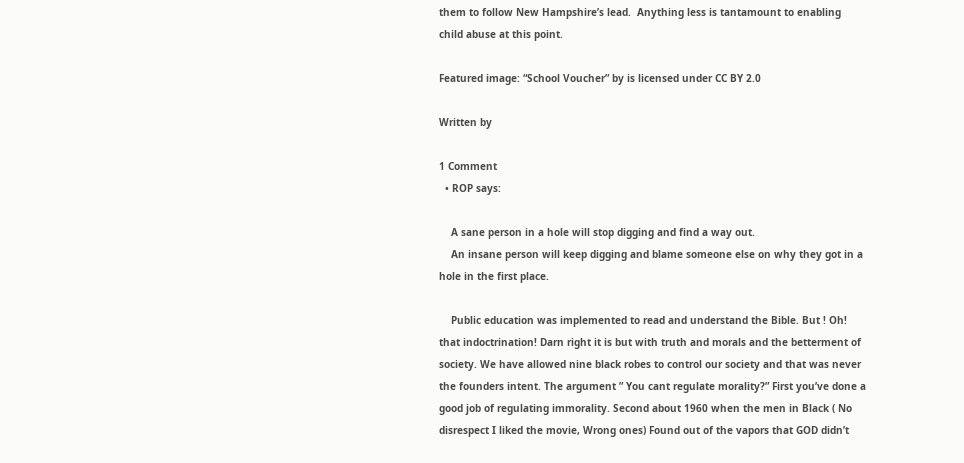them to follow New Hampshire’s lead.  Anything less is tantamount to enabling child abuse at this point.

Featured image: “School Voucher” by is licensed under CC BY 2.0

Written by

1 Comment
  • ROP says:

    A sane person in a hole will stop digging and find a way out.
    An insane person will keep digging and blame someone else on why they got in a hole in the first place.

    Public education was implemented to read and understand the Bible. But ! Oh! that indoctrination! Darn right it is but with truth and morals and the betterment of society. We have allowed nine black robes to control our society and that was never the founders intent. The argument ” You cant regulate morality?” First you’ve done a good job of regulating immorality. Second about 1960 when the men in Black ( No disrespect I liked the movie, Wrong ones) Found out of the vapors that GOD didn’t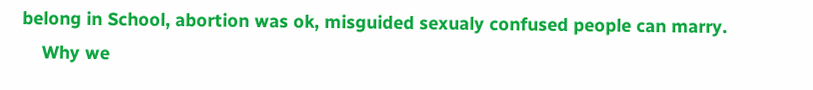belong in School, abortion was ok, misguided sexualy confused people can marry.
    Why we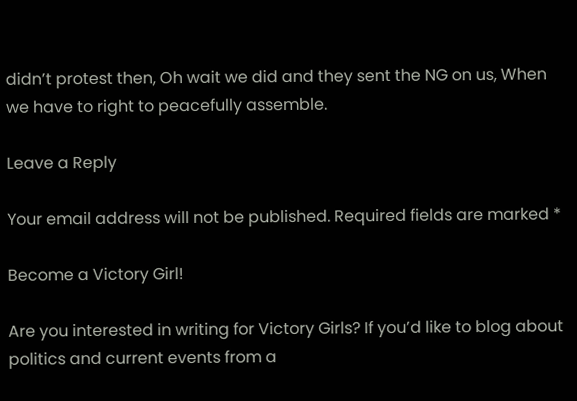didn’t protest then, Oh wait we did and they sent the NG on us, When we have to right to peacefully assemble.

Leave a Reply

Your email address will not be published. Required fields are marked *

Become a Victory Girl!

Are you interested in writing for Victory Girls? If you’d like to blog about politics and current events from a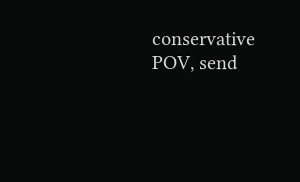conservative POV, send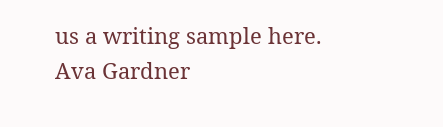us a writing sample here.
Ava Gardner